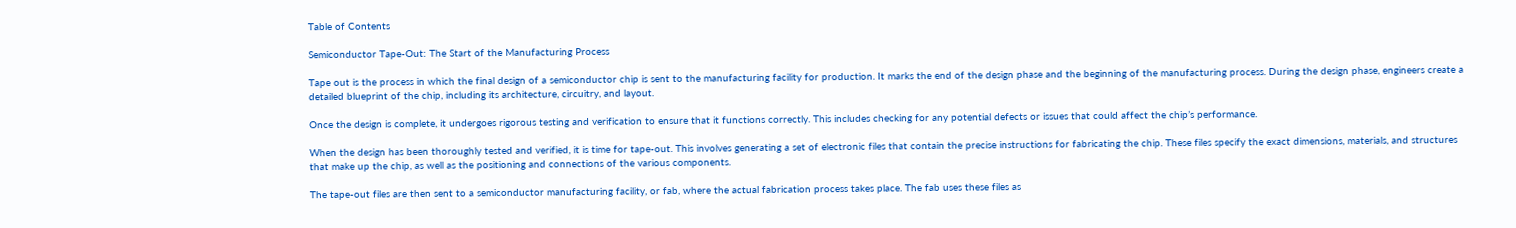Table of Contents

Semiconductor Tape-Out: The Start of the Manufacturing Process

Tape out is the process in which the final design of a semiconductor chip is sent to the manufacturing facility for production. It marks the end of the design phase and the beginning of the manufacturing process. During the design phase, engineers create a detailed blueprint of the chip, including its architecture, circuitry, and layout.

Once the design is complete, it undergoes rigorous testing and verification to ensure that it functions correctly. This includes checking for any potential defects or issues that could affect the chip’s performance.

When the design has been thoroughly tested and verified, it is time for tape-out. This involves generating a set of electronic files that contain the precise instructions for fabricating the chip. These files specify the exact dimensions, materials, and structures that make up the chip, as well as the positioning and connections of the various components.

The tape-out files are then sent to a semiconductor manufacturing facility, or fab, where the actual fabrication process takes place. The fab uses these files as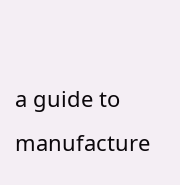a guide to manufacture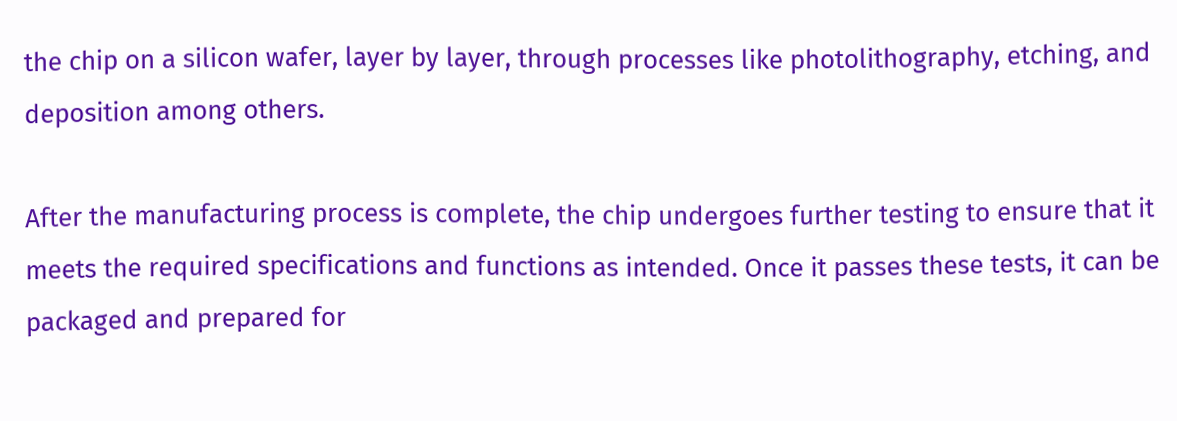the chip on a silicon wafer, layer by layer, through processes like photolithography, etching, and deposition among others.

After the manufacturing process is complete, the chip undergoes further testing to ensure that it meets the required specifications and functions as intended. Once it passes these tests, it can be packaged and prepared for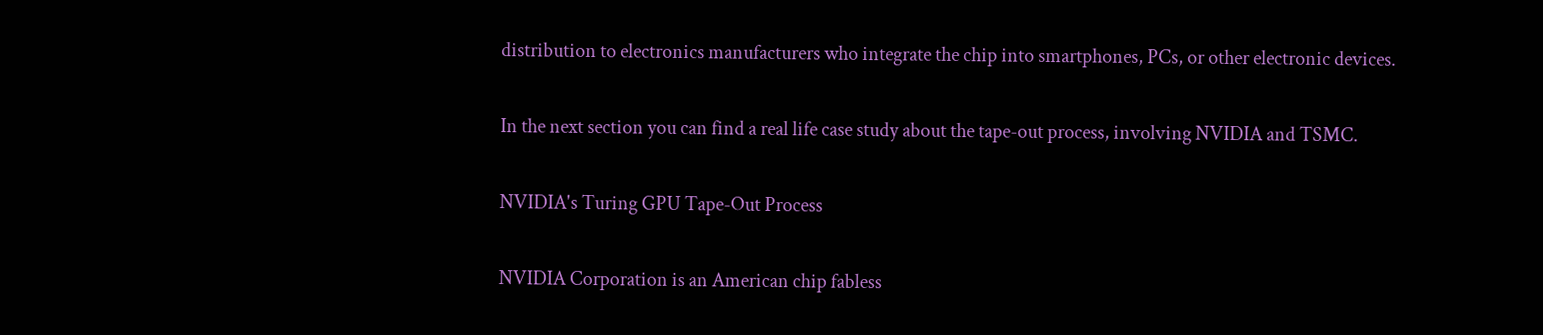distribution to electronics manufacturers who integrate the chip into smartphones, PCs, or other electronic devices.

In the next section you can find a real life case study about the tape-out process, involving NVIDIA and TSMC.

NVIDIA's Turing GPU Tape-Out Process

NVIDIA Corporation is an American chip fabless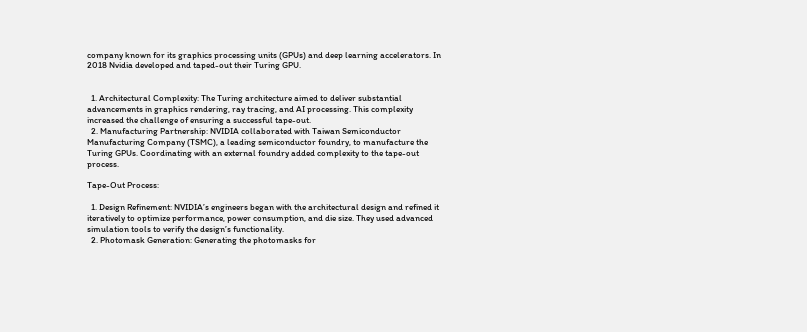company known for its graphics processing units (GPUs) and deep learning accelerators. In 2018 Nvidia developed and taped-out their Turing GPU.


  1. Architectural Complexity: The Turing architecture aimed to deliver substantial advancements in graphics rendering, ray tracing, and AI processing. This complexity increased the challenge of ensuring a successful tape-out.
  2. Manufacturing Partnership: NVIDIA collaborated with Taiwan Semiconductor Manufacturing Company (TSMC), a leading semiconductor foundry, to manufacture the Turing GPUs. Coordinating with an external foundry added complexity to the tape-out process.

Tape-Out Process:

  1. Design Refinement: NVIDIA’s engineers began with the architectural design and refined it iteratively to optimize performance, power consumption, and die size. They used advanced simulation tools to verify the design’s functionality.
  2. Photomask Generation: Generating the photomasks for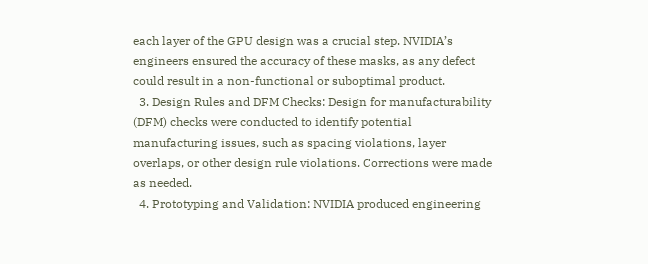each layer of the GPU design was a crucial step. NVIDIA’s engineers ensured the accuracy of these masks, as any defect could result in a non-functional or suboptimal product.
  3. Design Rules and DFM Checks: Design for manufacturability (DFM) checks were conducted to identify potential manufacturing issues, such as spacing violations, layer overlaps, or other design rule violations. Corrections were made as needed.
  4. Prototyping and Validation: NVIDIA produced engineering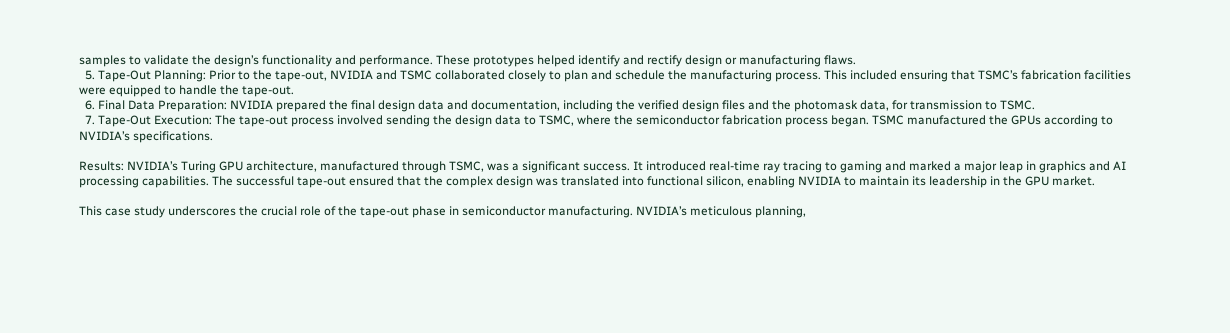samples to validate the design’s functionality and performance. These prototypes helped identify and rectify design or manufacturing flaws.
  5. Tape-Out Planning: Prior to the tape-out, NVIDIA and TSMC collaborated closely to plan and schedule the manufacturing process. This included ensuring that TSMC’s fabrication facilities were equipped to handle the tape-out.
  6. Final Data Preparation: NVIDIA prepared the final design data and documentation, including the verified design files and the photomask data, for transmission to TSMC.
  7. Tape-Out Execution: The tape-out process involved sending the design data to TSMC, where the semiconductor fabrication process began. TSMC manufactured the GPUs according to NVIDIA’s specifications.

Results: NVIDIA’s Turing GPU architecture, manufactured through TSMC, was a significant success. It introduced real-time ray tracing to gaming and marked a major leap in graphics and AI processing capabilities. The successful tape-out ensured that the complex design was translated into functional silicon, enabling NVIDIA to maintain its leadership in the GPU market.

This case study underscores the crucial role of the tape-out phase in semiconductor manufacturing. NVIDIA’s meticulous planning,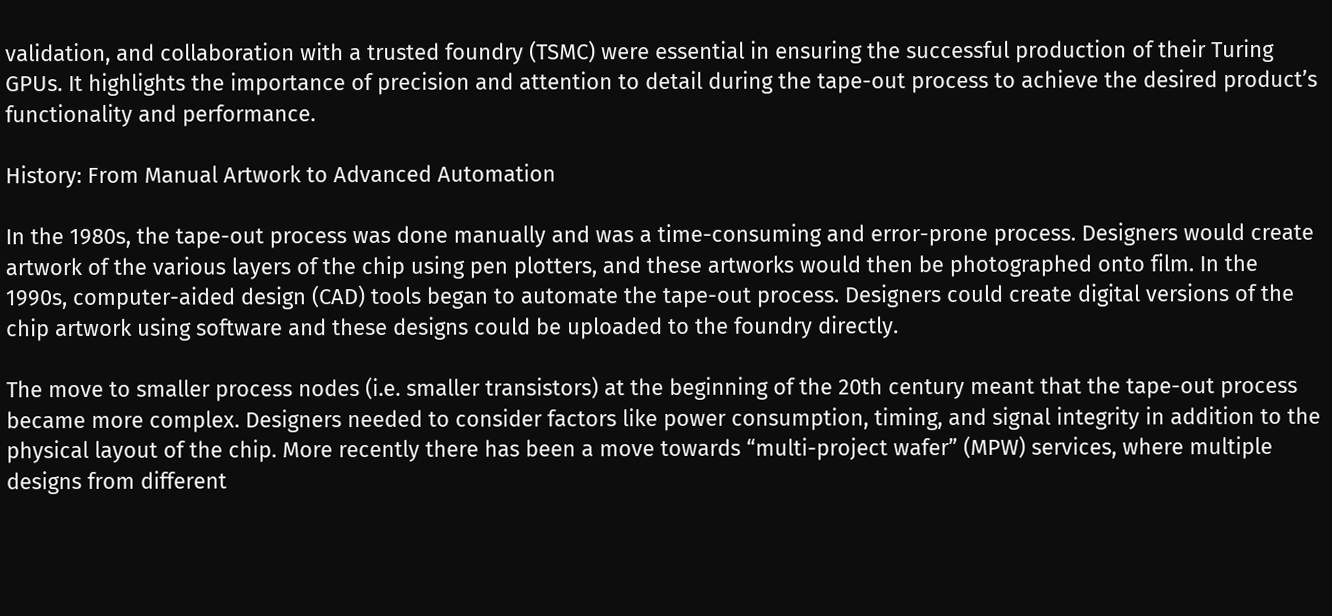validation, and collaboration with a trusted foundry (TSMC) were essential in ensuring the successful production of their Turing GPUs. It highlights the importance of precision and attention to detail during the tape-out process to achieve the desired product’s functionality and performance.

History: From Manual Artwork to Advanced Automation

In the 1980s, the tape-out process was done manually and was a time-consuming and error-prone process. Designers would create artwork of the various layers of the chip using pen plotters, and these artworks would then be photographed onto film. In the 1990s, computer-aided design (CAD) tools began to automate the tape-out process. Designers could create digital versions of the chip artwork using software and these designs could be uploaded to the foundry directly.

The move to smaller process nodes (i.e. smaller transistors) at the beginning of the 20th century meant that the tape-out process became more complex. Designers needed to consider factors like power consumption, timing, and signal integrity in addition to the physical layout of the chip. More recently there has been a move towards “multi-project wafer” (MPW) services, where multiple designs from different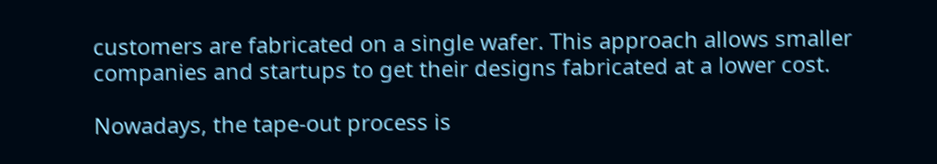customers are fabricated on a single wafer. This approach allows smaller companies and startups to get their designs fabricated at a lower cost.

Nowadays, the tape-out process is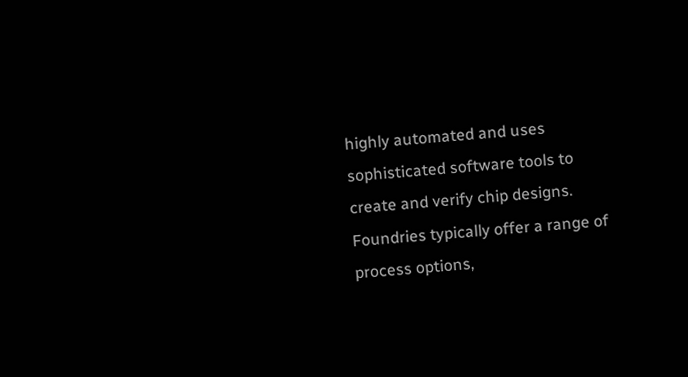highly automated and uses sophisticated software tools to create and verify chip designs. Foundries typically offer a range of process options,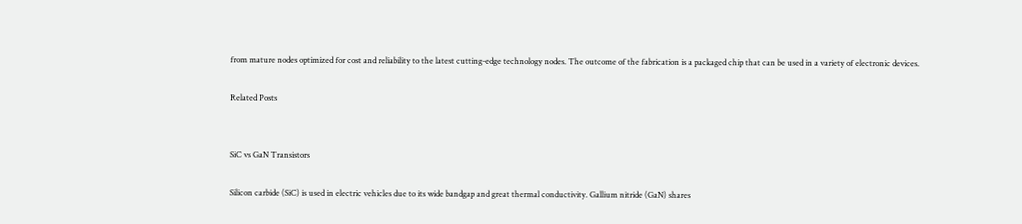from mature nodes optimized for cost and reliability to the latest cutting-edge technology nodes. The outcome of the fabrication is a packaged chip that can be used in a variety of electronic devices.

Related Posts


SiC vs GaN Transistors

Silicon carbide (SiC) is used in electric vehicles due to its wide bandgap and great thermal conductivity. Gallium nitride (GaN) shares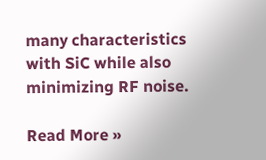many characteristics with SiC while also minimizing RF noise.

Read More »